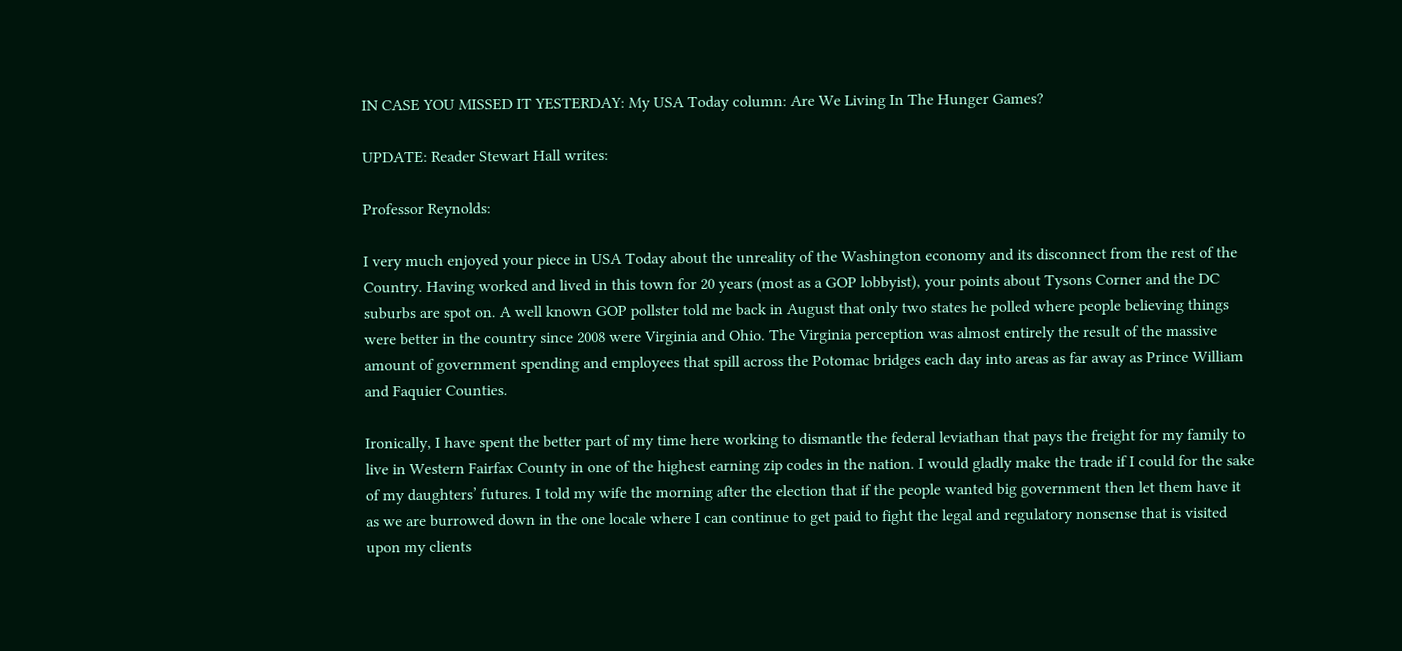IN CASE YOU MISSED IT YESTERDAY: My USA Today column: Are We Living In The Hunger Games?

UPDATE: Reader Stewart Hall writes:

Professor Reynolds:

I very much enjoyed your piece in USA Today about the unreality of the Washington economy and its disconnect from the rest of the Country. Having worked and lived in this town for 20 years (most as a GOP lobbyist), your points about Tysons Corner and the DC suburbs are spot on. A well known GOP pollster told me back in August that only two states he polled where people believing things were better in the country since 2008 were Virginia and Ohio. The Virginia perception was almost entirely the result of the massive amount of government spending and employees that spill across the Potomac bridges each day into areas as far away as Prince William and Faquier Counties.

Ironically, I have spent the better part of my time here working to dismantle the federal leviathan that pays the freight for my family to live in Western Fairfax County in one of the highest earning zip codes in the nation. I would gladly make the trade if I could for the sake of my daughters’ futures. I told my wife the morning after the election that if the people wanted big government then let them have it as we are burrowed down in the one locale where I can continue to get paid to fight the legal and regulatory nonsense that is visited upon my clients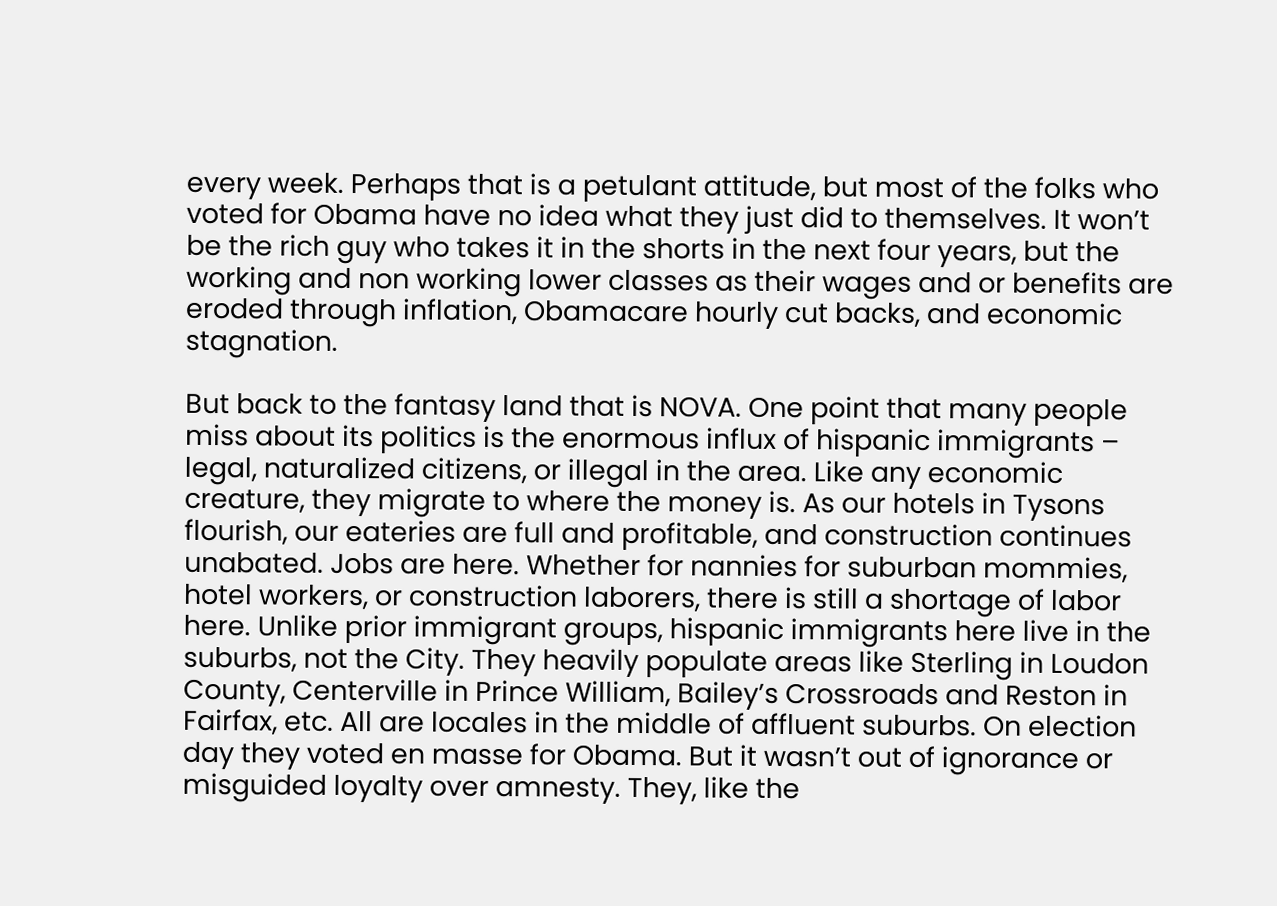every week. Perhaps that is a petulant attitude, but most of the folks who voted for Obama have no idea what they just did to themselves. It won’t be the rich guy who takes it in the shorts in the next four years, but the working and non working lower classes as their wages and or benefits are eroded through inflation, Obamacare hourly cut backs, and economic stagnation.

But back to the fantasy land that is NOVA. One point that many people miss about its politics is the enormous influx of hispanic immigrants – legal, naturalized citizens, or illegal in the area. Like any economic creature, they migrate to where the money is. As our hotels in Tysons flourish, our eateries are full and profitable, and construction continues unabated. Jobs are here. Whether for nannies for suburban mommies, hotel workers, or construction laborers, there is still a shortage of labor here. Unlike prior immigrant groups, hispanic immigrants here live in the suburbs, not the City. They heavily populate areas like Sterling in Loudon County, Centerville in Prince William, Bailey’s Crossroads and Reston in Fairfax, etc. All are locales in the middle of affluent suburbs. On election day they voted en masse for Obama. But it wasn’t out of ignorance or misguided loyalty over amnesty. They, like the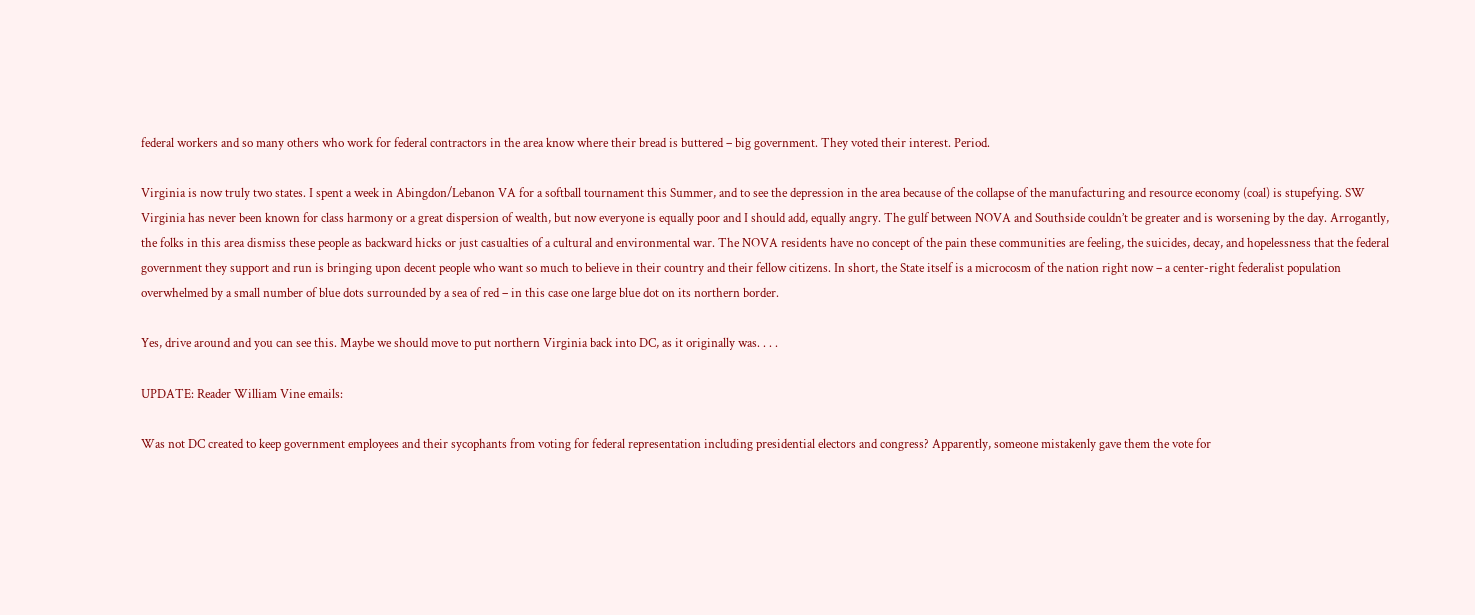federal workers and so many others who work for federal contractors in the area know where their bread is buttered – big government. They voted their interest. Period.

Virginia is now truly two states. I spent a week in Abingdon/Lebanon VA for a softball tournament this Summer, and to see the depression in the area because of the collapse of the manufacturing and resource economy (coal) is stupefying. SW Virginia has never been known for class harmony or a great dispersion of wealth, but now everyone is equally poor and I should add, equally angry. The gulf between NOVA and Southside couldn’t be greater and is worsening by the day. Arrogantly, the folks in this area dismiss these people as backward hicks or just casualties of a cultural and environmental war. The NOVA residents have no concept of the pain these communities are feeling, the suicides, decay, and hopelessness that the federal government they support and run is bringing upon decent people who want so much to believe in their country and their fellow citizens. In short, the State itself is a microcosm of the nation right now – a center-right federalist population overwhelmed by a small number of blue dots surrounded by a sea of red – in this case one large blue dot on its northern border.

Yes, drive around and you can see this. Maybe we should move to put northern Virginia back into DC, as it originally was. . . .

UPDATE: Reader William Vine emails:

Was not DC created to keep government employees and their sycophants from voting for federal representation including presidential electors and congress? Apparently, someone mistakenly gave them the vote for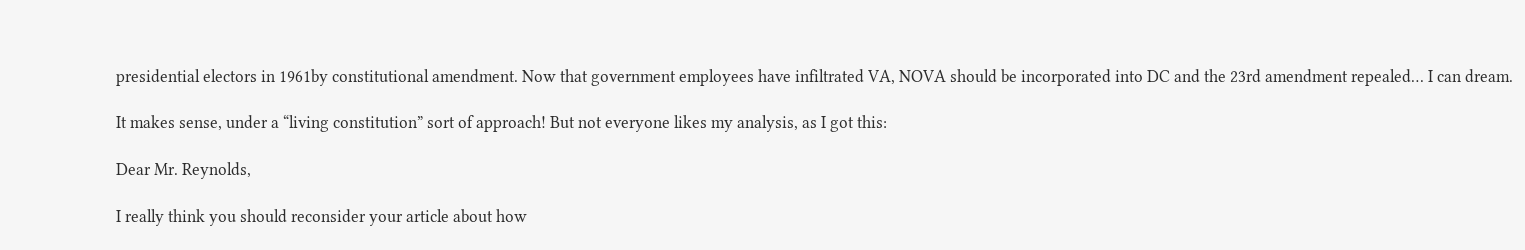presidential electors in 1961by constitutional amendment. Now that government employees have infiltrated VA, NOVA should be incorporated into DC and the 23rd amendment repealed… I can dream.

It makes sense, under a “living constitution” sort of approach! But not everyone likes my analysis, as I got this:

Dear Mr. Reynolds,

I really think you should reconsider your article about how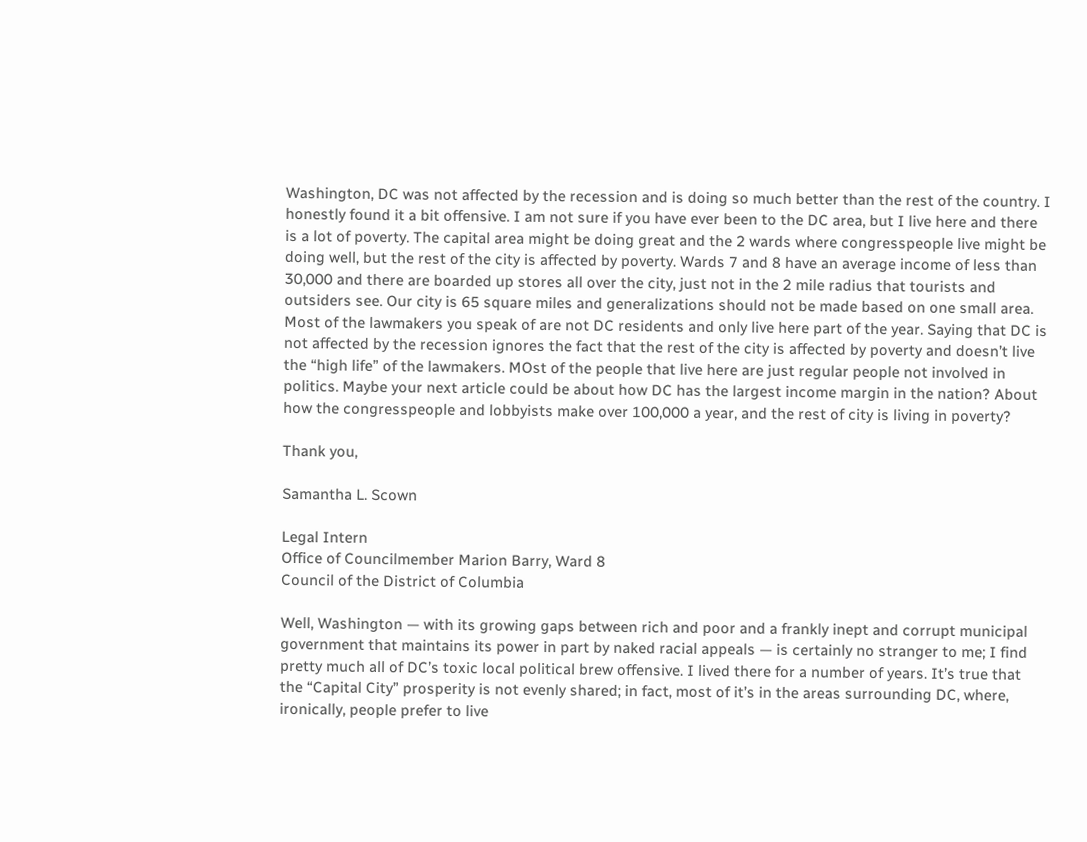Washington, DC was not affected by the recession and is doing so much better than the rest of the country. I honestly found it a bit offensive. I am not sure if you have ever been to the DC area, but I live here and there is a lot of poverty. The capital area might be doing great and the 2 wards where congresspeople live might be doing well, but the rest of the city is affected by poverty. Wards 7 and 8 have an average income of less than 30,000 and there are boarded up stores all over the city, just not in the 2 mile radius that tourists and outsiders see. Our city is 65 square miles and generalizations should not be made based on one small area. Most of the lawmakers you speak of are not DC residents and only live here part of the year. Saying that DC is not affected by the recession ignores the fact that the rest of the city is affected by poverty and doesn’t live the “high life” of the lawmakers. MOst of the people that live here are just regular people not involved in politics. Maybe your next article could be about how DC has the largest income margin in the nation? About how the congresspeople and lobbyists make over 100,000 a year, and the rest of city is living in poverty?

Thank you,

Samantha L. Scown

Legal Intern
Office of Councilmember Marion Barry, Ward 8
Council of the District of Columbia

Well, Washington — with its growing gaps between rich and poor and a frankly inept and corrupt municipal government that maintains its power in part by naked racial appeals — is certainly no stranger to me; I find pretty much all of DC’s toxic local political brew offensive. I lived there for a number of years. It’s true that the “Capital City” prosperity is not evenly shared; in fact, most of it’s in the areas surrounding DC, where, ironically, people prefer to live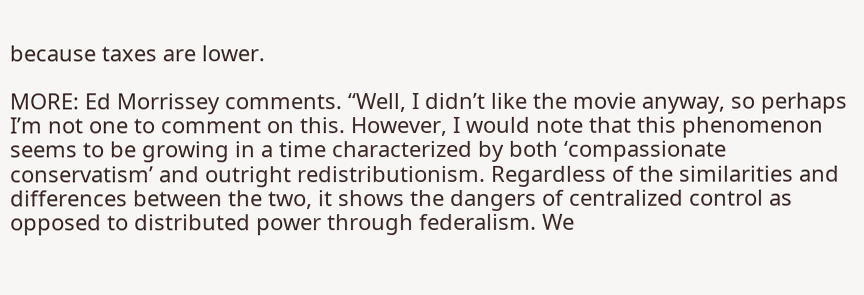because taxes are lower.

MORE: Ed Morrissey comments. “Well, I didn’t like the movie anyway, so perhaps I’m not one to comment on this. However, I would note that this phenomenon seems to be growing in a time characterized by both ‘compassionate conservatism’ and outright redistributionism. Regardless of the similarities and differences between the two, it shows the dangers of centralized control as opposed to distributed power through federalism. We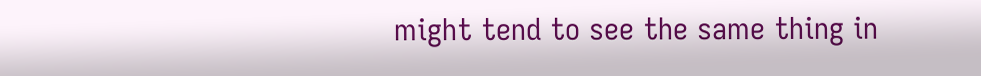might tend to see the same thing in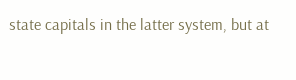state capitals in the latter system, but at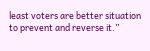least voters are better situation to prevent and reverse it.”